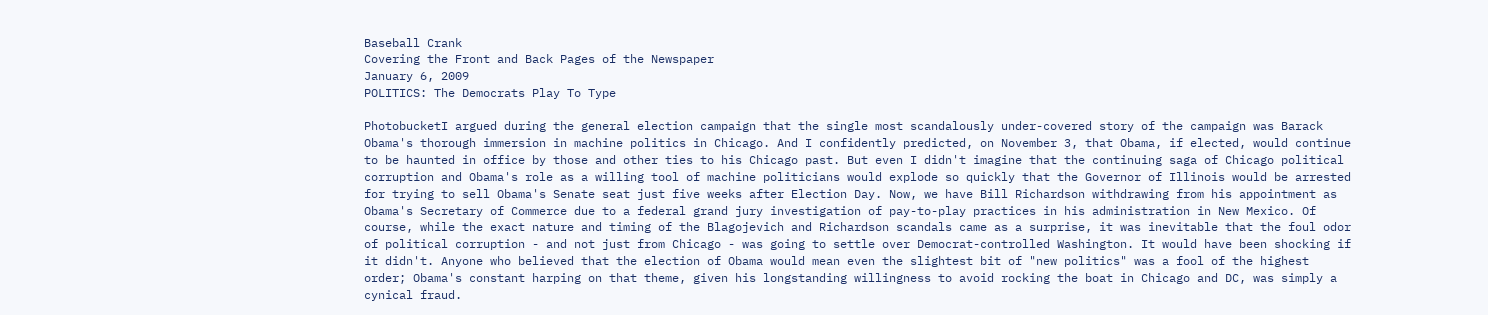Baseball Crank
Covering the Front and Back Pages of the Newspaper
January 6, 2009
POLITICS: The Democrats Play To Type

PhotobucketI argued during the general election campaign that the single most scandalously under-covered story of the campaign was Barack Obama's thorough immersion in machine politics in Chicago. And I confidently predicted, on November 3, that Obama, if elected, would continue to be haunted in office by those and other ties to his Chicago past. But even I didn't imagine that the continuing saga of Chicago political corruption and Obama's role as a willing tool of machine politicians would explode so quickly that the Governor of Illinois would be arrested for trying to sell Obama's Senate seat just five weeks after Election Day. Now, we have Bill Richardson withdrawing from his appointment as Obama's Secretary of Commerce due to a federal grand jury investigation of pay-to-play practices in his administration in New Mexico. Of course, while the exact nature and timing of the Blagojevich and Richardson scandals came as a surprise, it was inevitable that the foul odor of political corruption - and not just from Chicago - was going to settle over Democrat-controlled Washington. It would have been shocking if it didn't. Anyone who believed that the election of Obama would mean even the slightest bit of "new politics" was a fool of the highest order; Obama's constant harping on that theme, given his longstanding willingness to avoid rocking the boat in Chicago and DC, was simply a cynical fraud.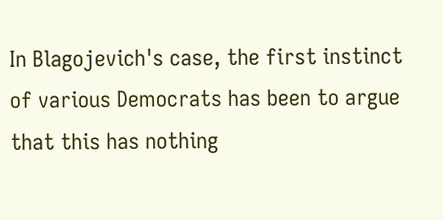In Blagojevich's case, the first instinct of various Democrats has been to argue that this has nothing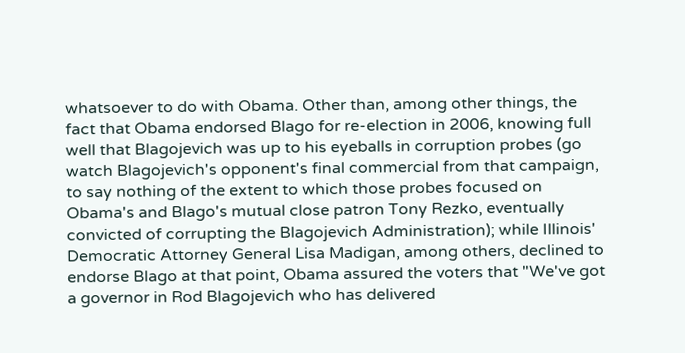whatsoever to do with Obama. Other than, among other things, the fact that Obama endorsed Blago for re-election in 2006, knowing full well that Blagojevich was up to his eyeballs in corruption probes (go watch Blagojevich's opponent's final commercial from that campaign, to say nothing of the extent to which those probes focused on Obama's and Blago's mutual close patron Tony Rezko, eventually convicted of corrupting the Blagojevich Administration); while Illinois' Democratic Attorney General Lisa Madigan, among others, declined to endorse Blago at that point, Obama assured the voters that "We've got a governor in Rod Blagojevich who has delivered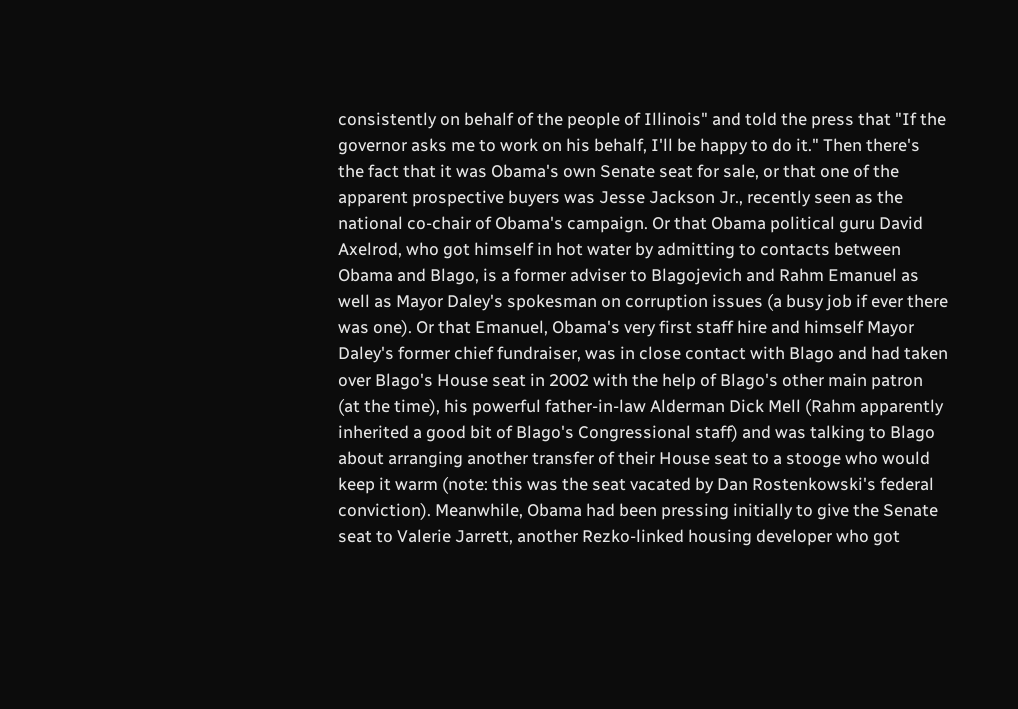consistently on behalf of the people of Illinois" and told the press that "If the governor asks me to work on his behalf, I'll be happy to do it." Then there's the fact that it was Obama's own Senate seat for sale, or that one of the apparent prospective buyers was Jesse Jackson Jr., recently seen as the national co-chair of Obama's campaign. Or that Obama political guru David Axelrod, who got himself in hot water by admitting to contacts between Obama and Blago, is a former adviser to Blagojevich and Rahm Emanuel as well as Mayor Daley's spokesman on corruption issues (a busy job if ever there was one). Or that Emanuel, Obama's very first staff hire and himself Mayor Daley's former chief fundraiser, was in close contact with Blago and had taken over Blago's House seat in 2002 with the help of Blago's other main patron (at the time), his powerful father-in-law Alderman Dick Mell (Rahm apparently inherited a good bit of Blago's Congressional staff) and was talking to Blago about arranging another transfer of their House seat to a stooge who would keep it warm (note: this was the seat vacated by Dan Rostenkowski's federal conviction). Meanwhile, Obama had been pressing initially to give the Senate seat to Valerie Jarrett, another Rezko-linked housing developer who got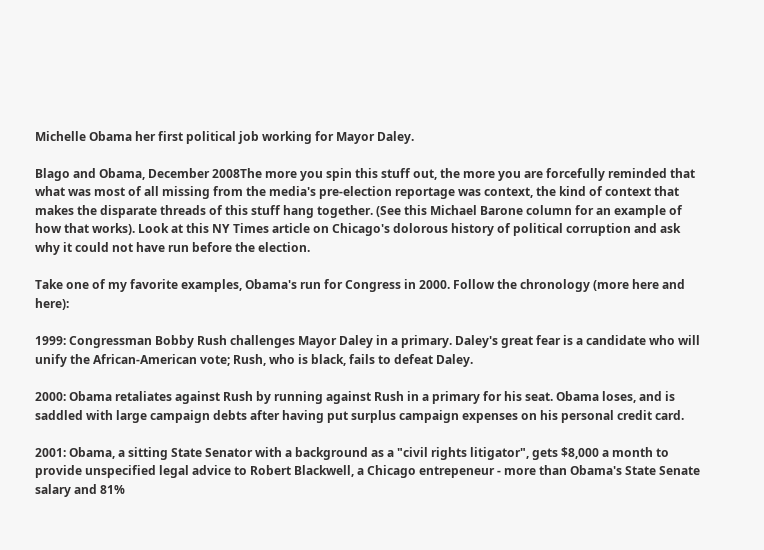Michelle Obama her first political job working for Mayor Daley.

Blago and Obama, December 2008The more you spin this stuff out, the more you are forcefully reminded that what was most of all missing from the media's pre-election reportage was context, the kind of context that makes the disparate threads of this stuff hang together. (See this Michael Barone column for an example of how that works). Look at this NY Times article on Chicago's dolorous history of political corruption and ask why it could not have run before the election.

Take one of my favorite examples, Obama's run for Congress in 2000. Follow the chronology (more here and here):

1999: Congressman Bobby Rush challenges Mayor Daley in a primary. Daley's great fear is a candidate who will unify the African-American vote; Rush, who is black, fails to defeat Daley.

2000: Obama retaliates against Rush by running against Rush in a primary for his seat. Obama loses, and is saddled with large campaign debts after having put surplus campaign expenses on his personal credit card.

2001: Obama, a sitting State Senator with a background as a "civil rights litigator", gets $8,000 a month to provide unspecified legal advice to Robert Blackwell, a Chicago entrepeneur - more than Obama's State Senate salary and 81%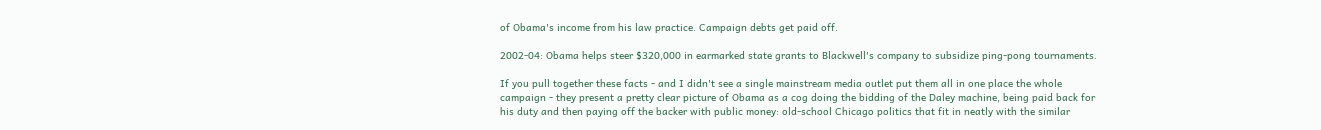of Obama's income from his law practice. Campaign debts get paid off.

2002-04: Obama helps steer $320,000 in earmarked state grants to Blackwell's company to subsidize ping-pong tournaments.

If you pull together these facts - and I didn't see a single mainstream media outlet put them all in one place the whole campaign - they present a pretty clear picture of Obama as a cog doing the bidding of the Daley machine, being paid back for his duty and then paying off the backer with public money: old-school Chicago politics that fit in neatly with the similar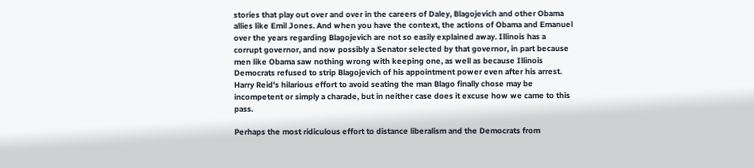stories that play out over and over in the careers of Daley, Blagojevich and other Obama allies like Emil Jones. And when you have the context, the actions of Obama and Emanuel over the years regarding Blagojevich are not so easily explained away. Illinois has a corrupt governor, and now possibly a Senator selected by that governor, in part because men like Obama saw nothing wrong with keeping one, as well as because Illinois Democrats refused to strip Blagojevich of his appointment power even after his arrest. Harry Reid's hilarious effort to avoid seating the man Blago finally chose may be incompetent or simply a charade, but in neither case does it excuse how we came to this pass.

Perhaps the most ridiculous effort to distance liberalism and the Democrats from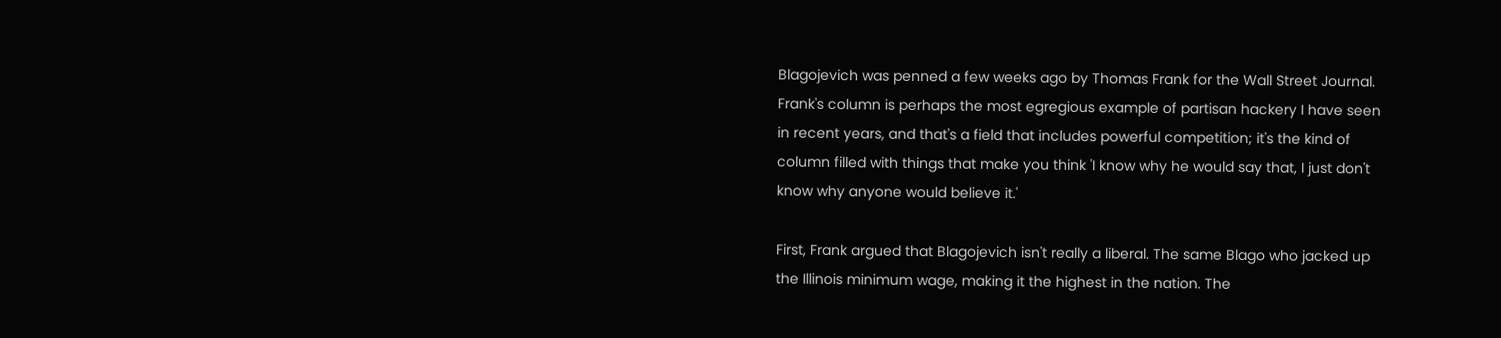Blagojevich was penned a few weeks ago by Thomas Frank for the Wall Street Journal. Frank's column is perhaps the most egregious example of partisan hackery I have seen in recent years, and that's a field that includes powerful competition; it's the kind of column filled with things that make you think 'I know why he would say that, I just don't know why anyone would believe it.'

First, Frank argued that Blagojevich isn't really a liberal. The same Blago who jacked up the Illinois minimum wage, making it the highest in the nation. The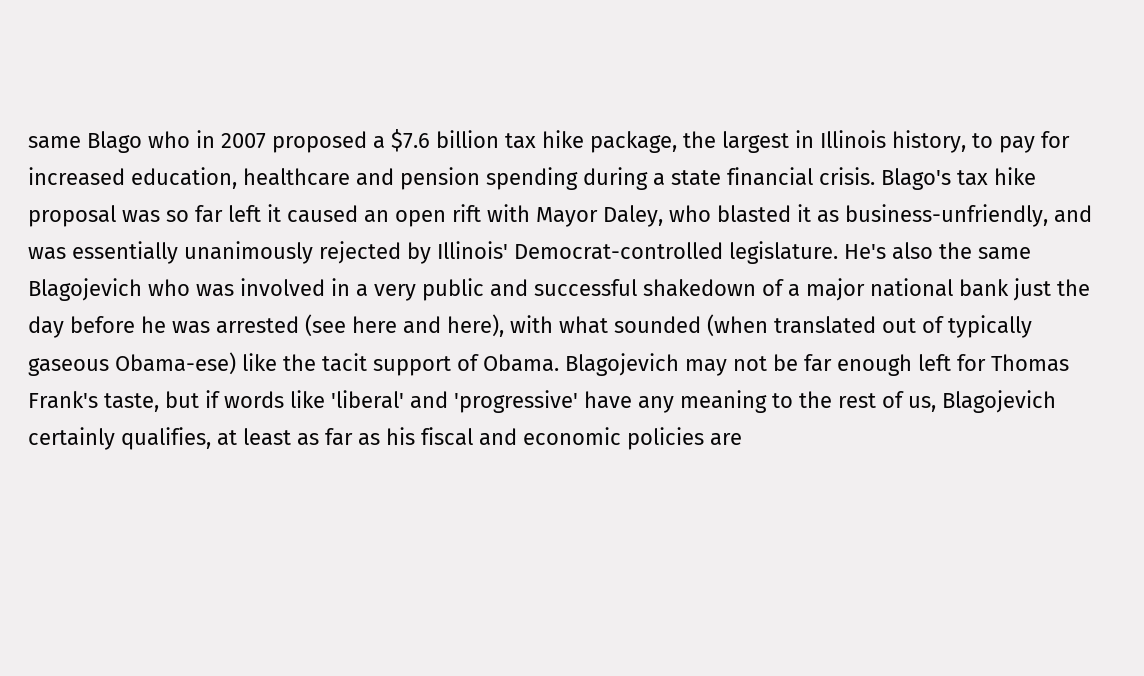same Blago who in 2007 proposed a $7.6 billion tax hike package, the largest in Illinois history, to pay for increased education, healthcare and pension spending during a state financial crisis. Blago's tax hike proposal was so far left it caused an open rift with Mayor Daley, who blasted it as business-unfriendly, and was essentially unanimously rejected by Illinois' Democrat-controlled legislature. He's also the same Blagojevich who was involved in a very public and successful shakedown of a major national bank just the day before he was arrested (see here and here), with what sounded (when translated out of typically gaseous Obama-ese) like the tacit support of Obama. Blagojevich may not be far enough left for Thomas Frank's taste, but if words like 'liberal' and 'progressive' have any meaning to the rest of us, Blagojevich certainly qualifies, at least as far as his fiscal and economic policies are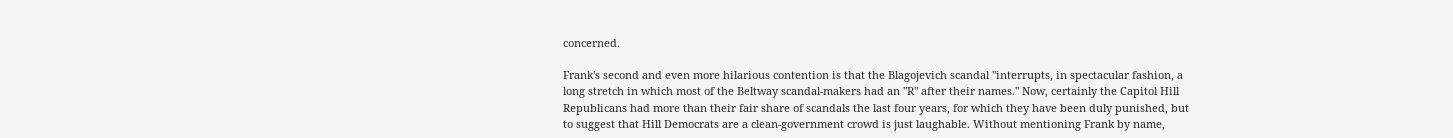concerned.

Frank's second and even more hilarious contention is that the Blagojevich scandal "interrupts, in spectacular fashion, a long stretch in which most of the Beltway scandal-makers had an "R" after their names." Now, certainly the Capitol Hill Republicans had more than their fair share of scandals the last four years, for which they have been duly punished, but to suggest that Hill Democrats are a clean-government crowd is just laughable. Without mentioning Frank by name,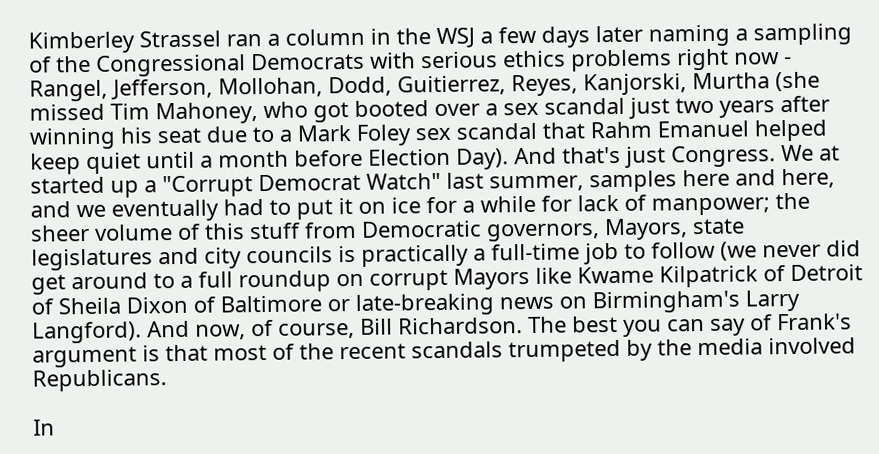Kimberley Strassel ran a column in the WSJ a few days later naming a sampling of the Congressional Democrats with serious ethics problems right now - Rangel, Jefferson, Mollohan, Dodd, Guitierrez, Reyes, Kanjorski, Murtha (she missed Tim Mahoney, who got booted over a sex scandal just two years after winning his seat due to a Mark Foley sex scandal that Rahm Emanuel helped keep quiet until a month before Election Day). And that's just Congress. We at started up a "Corrupt Democrat Watch" last summer, samples here and here, and we eventually had to put it on ice for a while for lack of manpower; the sheer volume of this stuff from Democratic governors, Mayors, state legislatures and city councils is practically a full-time job to follow (we never did get around to a full roundup on corrupt Mayors like Kwame Kilpatrick of Detroit of Sheila Dixon of Baltimore or late-breaking news on Birmingham's Larry Langford). And now, of course, Bill Richardson. The best you can say of Frank's argument is that most of the recent scandals trumpeted by the media involved Republicans.

In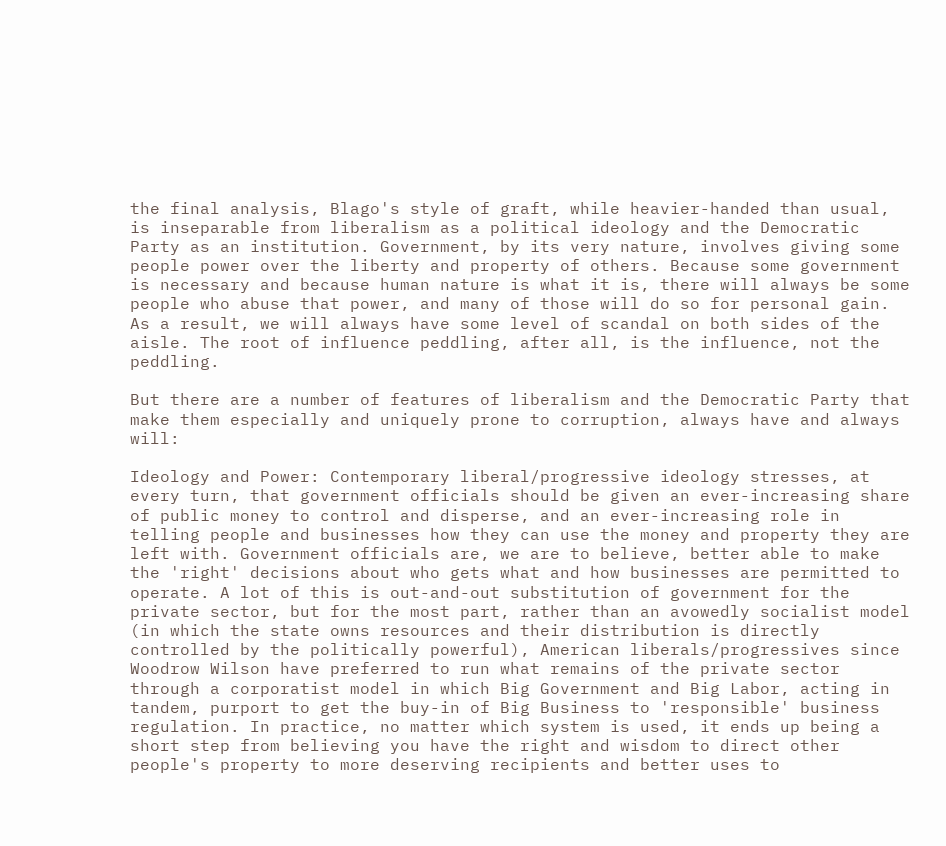the final analysis, Blago's style of graft, while heavier-handed than usual, is inseparable from liberalism as a political ideology and the Democratic Party as an institution. Government, by its very nature, involves giving some people power over the liberty and property of others. Because some government is necessary and because human nature is what it is, there will always be some people who abuse that power, and many of those will do so for personal gain. As a result, we will always have some level of scandal on both sides of the aisle. The root of influence peddling, after all, is the influence, not the peddling.

But there are a number of features of liberalism and the Democratic Party that make them especially and uniquely prone to corruption, always have and always will:

Ideology and Power: Contemporary liberal/progressive ideology stresses, at every turn, that government officials should be given an ever-increasing share of public money to control and disperse, and an ever-increasing role in telling people and businesses how they can use the money and property they are left with. Government officials are, we are to believe, better able to make the 'right' decisions about who gets what and how businesses are permitted to operate. A lot of this is out-and-out substitution of government for the private sector, but for the most part, rather than an avowedly socialist model (in which the state owns resources and their distribution is directly controlled by the politically powerful), American liberals/progressives since Woodrow Wilson have preferred to run what remains of the private sector through a corporatist model in which Big Government and Big Labor, acting in tandem, purport to get the buy-in of Big Business to 'responsible' business regulation. In practice, no matter which system is used, it ends up being a short step from believing you have the right and wisdom to direct other people's property to more deserving recipients and better uses to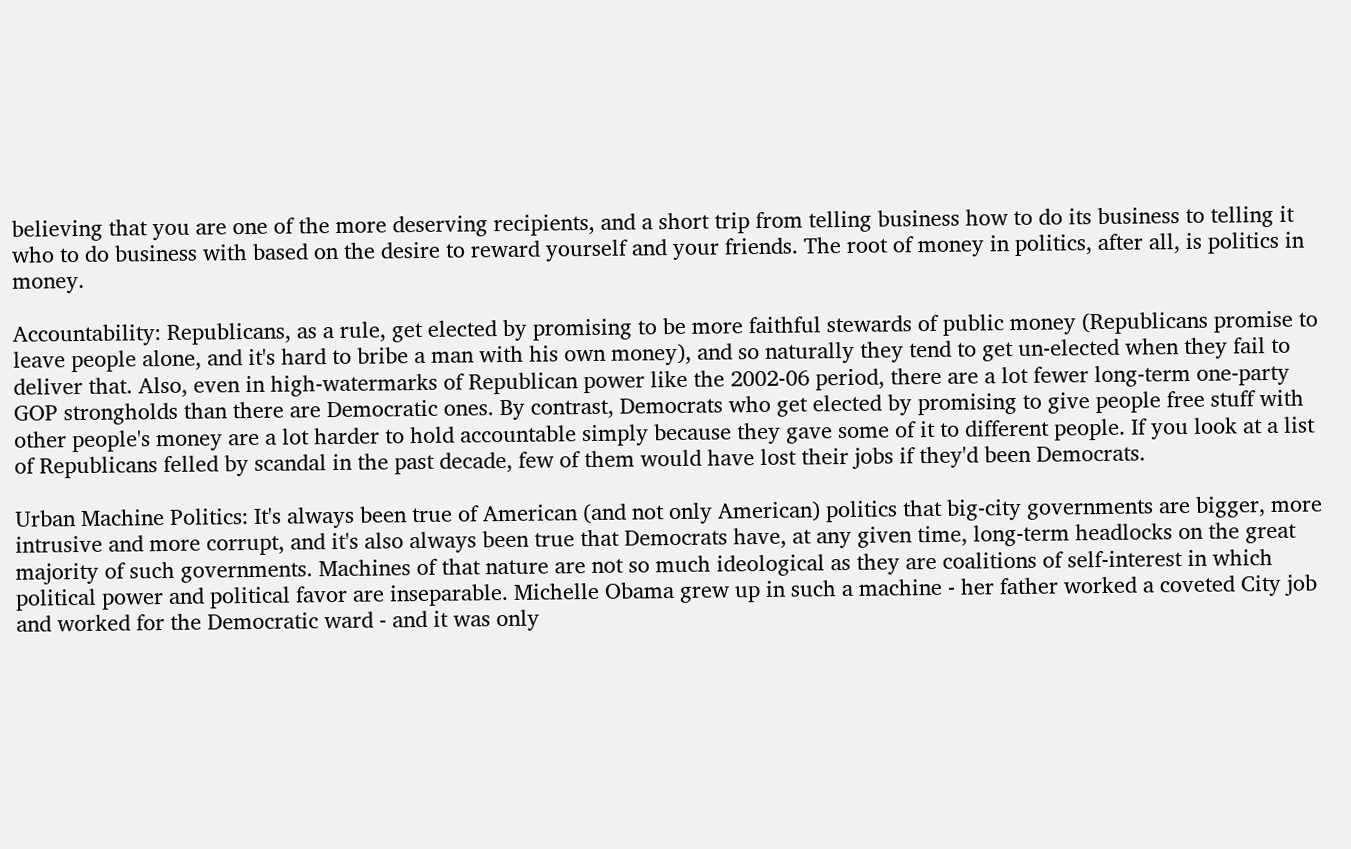believing that you are one of the more deserving recipients, and a short trip from telling business how to do its business to telling it who to do business with based on the desire to reward yourself and your friends. The root of money in politics, after all, is politics in money.

Accountability: Republicans, as a rule, get elected by promising to be more faithful stewards of public money (Republicans promise to leave people alone, and it's hard to bribe a man with his own money), and so naturally they tend to get un-elected when they fail to deliver that. Also, even in high-watermarks of Republican power like the 2002-06 period, there are a lot fewer long-term one-party GOP strongholds than there are Democratic ones. By contrast, Democrats who get elected by promising to give people free stuff with other people's money are a lot harder to hold accountable simply because they gave some of it to different people. If you look at a list of Republicans felled by scandal in the past decade, few of them would have lost their jobs if they'd been Democrats.

Urban Machine Politics: It's always been true of American (and not only American) politics that big-city governments are bigger, more intrusive and more corrupt, and it's also always been true that Democrats have, at any given time, long-term headlocks on the great majority of such governments. Machines of that nature are not so much ideological as they are coalitions of self-interest in which political power and political favor are inseparable. Michelle Obama grew up in such a machine - her father worked a coveted City job and worked for the Democratic ward - and it was only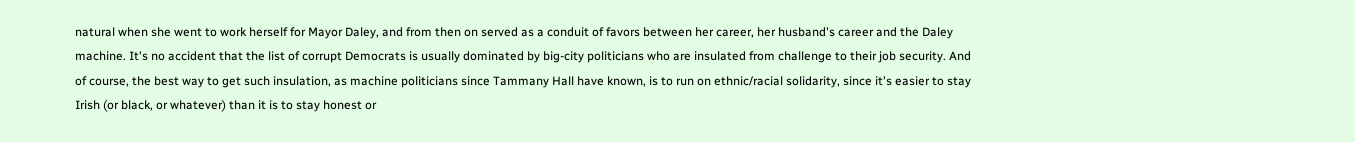natural when she went to work herself for Mayor Daley, and from then on served as a conduit of favors between her career, her husband's career and the Daley machine. It's no accident that the list of corrupt Democrats is usually dominated by big-city politicians who are insulated from challenge to their job security. And of course, the best way to get such insulation, as machine politicians since Tammany Hall have known, is to run on ethnic/racial solidarity, since it's easier to stay Irish (or black, or whatever) than it is to stay honest or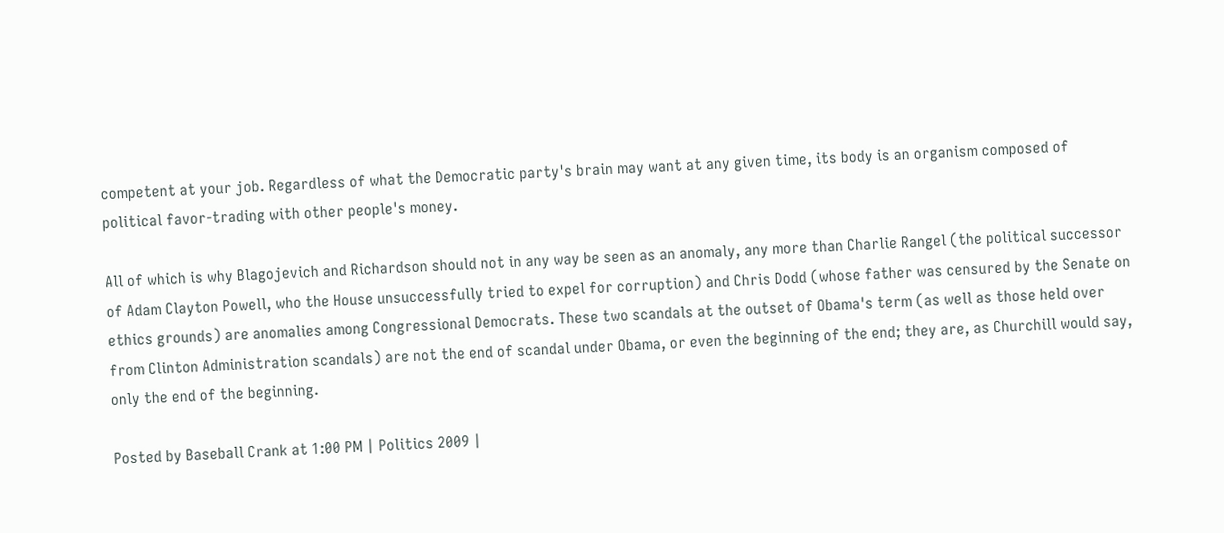competent at your job. Regardless of what the Democratic party's brain may want at any given time, its body is an organism composed of political favor-trading with other people's money.

All of which is why Blagojevich and Richardson should not in any way be seen as an anomaly, any more than Charlie Rangel (the political successor of Adam Clayton Powell, who the House unsuccessfully tried to expel for corruption) and Chris Dodd (whose father was censured by the Senate on ethics grounds) are anomalies among Congressional Democrats. These two scandals at the outset of Obama's term (as well as those held over from Clinton Administration scandals) are not the end of scandal under Obama, or even the beginning of the end; they are, as Churchill would say, only the end of the beginning.

Posted by Baseball Crank at 1:00 PM | Politics 2009 |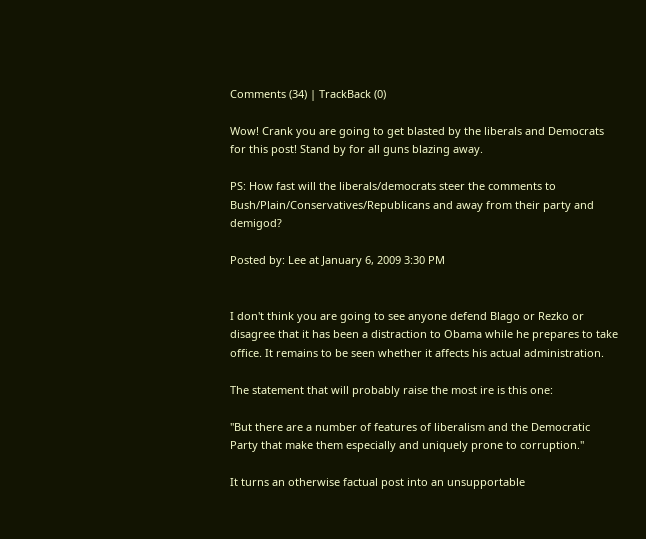Comments (34) | TrackBack (0)

Wow! Crank you are going to get blasted by the liberals and Democrats for this post! Stand by for all guns blazing away.

PS: How fast will the liberals/democrats steer the comments to Bush/Plain/Conservatives/Republicans and away from their party and demigod?

Posted by: Lee at January 6, 2009 3:30 PM


I don't think you are going to see anyone defend Blago or Rezko or disagree that it has been a distraction to Obama while he prepares to take office. It remains to be seen whether it affects his actual administration.

The statement that will probably raise the most ire is this one:

"But there are a number of features of liberalism and the Democratic Party that make them especially and uniquely prone to corruption."

It turns an otherwise factual post into an unsupportable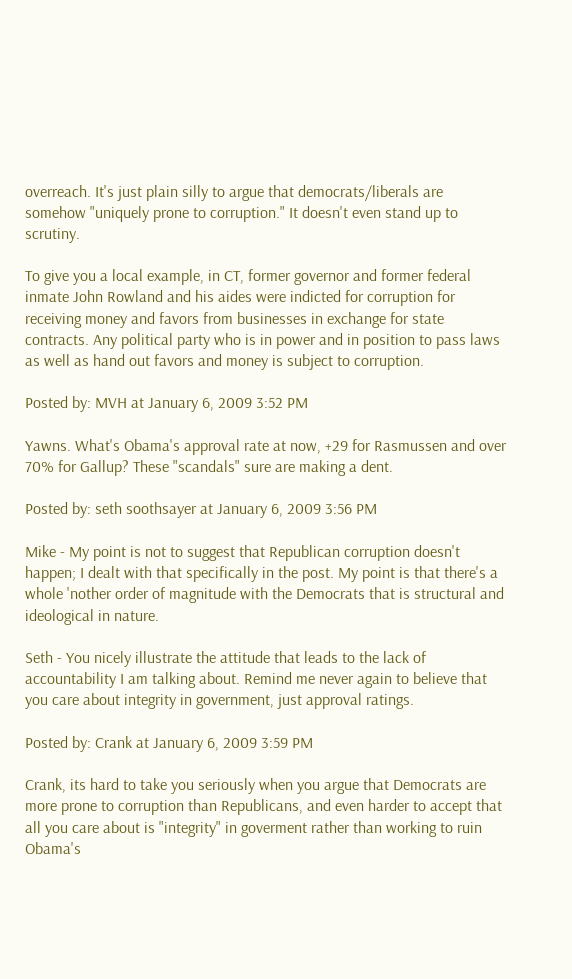overreach. It's just plain silly to argue that democrats/liberals are somehow "uniquely prone to corruption." It doesn't even stand up to scrutiny.

To give you a local example, in CT, former governor and former federal inmate John Rowland and his aides were indicted for corruption for receiving money and favors from businesses in exchange for state contracts. Any political party who is in power and in position to pass laws as well as hand out favors and money is subject to corruption.

Posted by: MVH at January 6, 2009 3:52 PM

Yawns. What's Obama's approval rate at now, +29 for Rasmussen and over 70% for Gallup? These "scandals" sure are making a dent.

Posted by: seth soothsayer at January 6, 2009 3:56 PM

Mike - My point is not to suggest that Republican corruption doesn't happen; I dealt with that specifically in the post. My point is that there's a whole 'nother order of magnitude with the Democrats that is structural and ideological in nature.

Seth - You nicely illustrate the attitude that leads to the lack of accountability I am talking about. Remind me never again to believe that you care about integrity in government, just approval ratings.

Posted by: Crank at January 6, 2009 3:59 PM

Crank, its hard to take you seriously when you argue that Democrats are more prone to corruption than Republicans, and even harder to accept that all you care about is "integrity" in goverment rather than working to ruin Obama's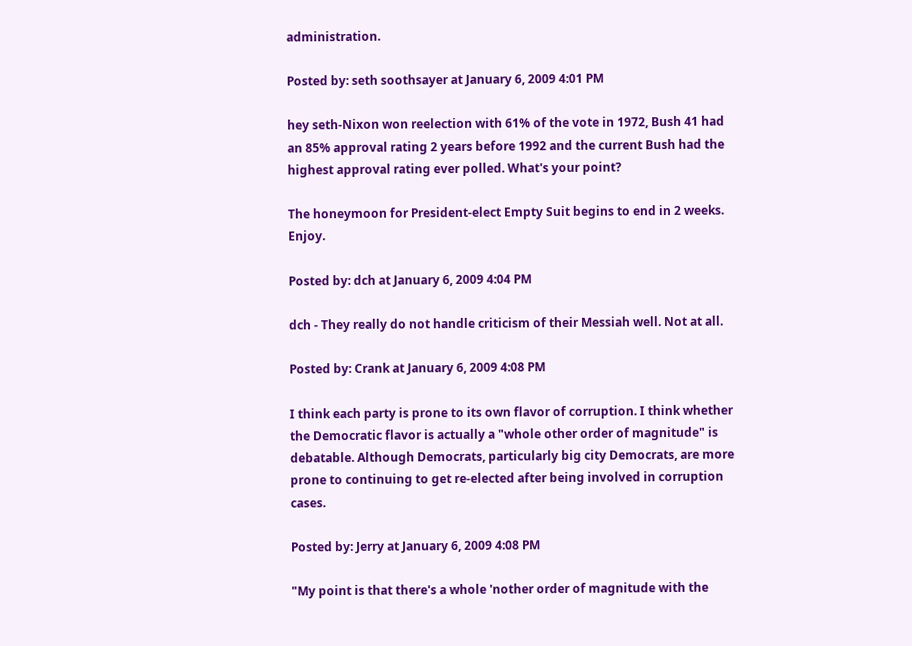administration.

Posted by: seth soothsayer at January 6, 2009 4:01 PM

hey seth-Nixon won reelection with 61% of the vote in 1972, Bush 41 had an 85% approval rating 2 years before 1992 and the current Bush had the highest approval rating ever polled. What's your point?

The honeymoon for President-elect Empty Suit begins to end in 2 weeks. Enjoy.

Posted by: dch at January 6, 2009 4:04 PM

dch - They really do not handle criticism of their Messiah well. Not at all.

Posted by: Crank at January 6, 2009 4:08 PM

I think each party is prone to its own flavor of corruption. I think whether the Democratic flavor is actually a "whole other order of magnitude" is debatable. Although Democrats, particularly big city Democrats, are more prone to continuing to get re-elected after being involved in corruption cases.

Posted by: Jerry at January 6, 2009 4:08 PM

"My point is that there's a whole 'nother order of magnitude with the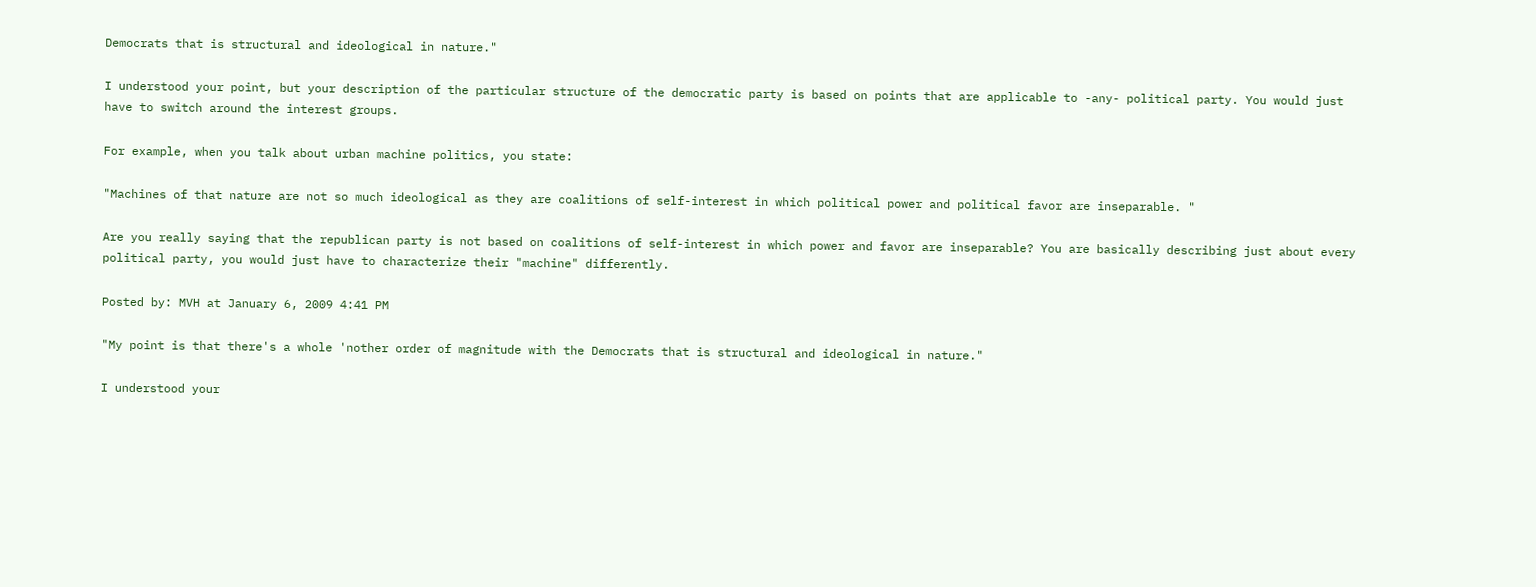Democrats that is structural and ideological in nature."

I understood your point, but your description of the particular structure of the democratic party is based on points that are applicable to -any- political party. You would just have to switch around the interest groups.

For example, when you talk about urban machine politics, you state:

"Machines of that nature are not so much ideological as they are coalitions of self-interest in which political power and political favor are inseparable. "

Are you really saying that the republican party is not based on coalitions of self-interest in which power and favor are inseparable? You are basically describing just about every political party, you would just have to characterize their "machine" differently.

Posted by: MVH at January 6, 2009 4:41 PM

"My point is that there's a whole 'nother order of magnitude with the Democrats that is structural and ideological in nature."

I understood your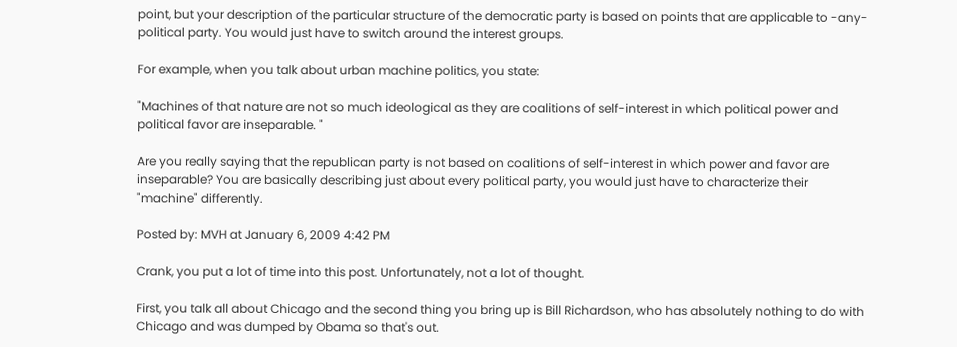point, but your description of the particular structure of the democratic party is based on points that are applicable to -any- political party. You would just have to switch around the interest groups.

For example, when you talk about urban machine politics, you state:

"Machines of that nature are not so much ideological as they are coalitions of self-interest in which political power and political favor are inseparable. "

Are you really saying that the republican party is not based on coalitions of self-interest in which power and favor are inseparable? You are basically describing just about every political party, you would just have to characterize their "machine" differently.

Posted by: MVH at January 6, 2009 4:42 PM

Crank, you put a lot of time into this post. Unfortunately, not a lot of thought.

First, you talk all about Chicago and the second thing you bring up is Bill Richardson, who has absolutely nothing to do with Chicago and was dumped by Obama so that's out.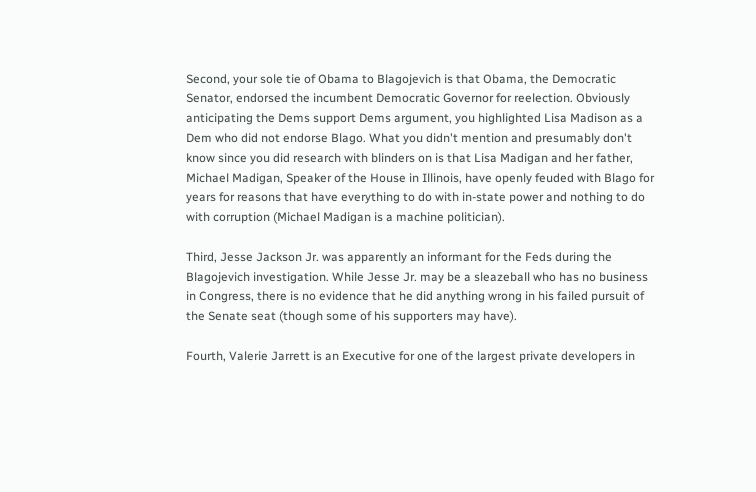Second, your sole tie of Obama to Blagojevich is that Obama, the Democratic Senator, endorsed the incumbent Democratic Governor for reelection. Obviously anticipating the Dems support Dems argument, you highlighted Lisa Madison as a Dem who did not endorse Blago. What you didn't mention and presumably don't know since you did research with blinders on is that Lisa Madigan and her father, Michael Madigan, Speaker of the House in Illinois, have openly feuded with Blago for years for reasons that have everything to do with in-state power and nothing to do with corruption (Michael Madigan is a machine politician).

Third, Jesse Jackson Jr. was apparently an informant for the Feds during the Blagojevich investigation. While Jesse Jr. may be a sleazeball who has no business in Congress, there is no evidence that he did anything wrong in his failed pursuit of the Senate seat (though some of his supporters may have).

Fourth, Valerie Jarrett is an Executive for one of the largest private developers in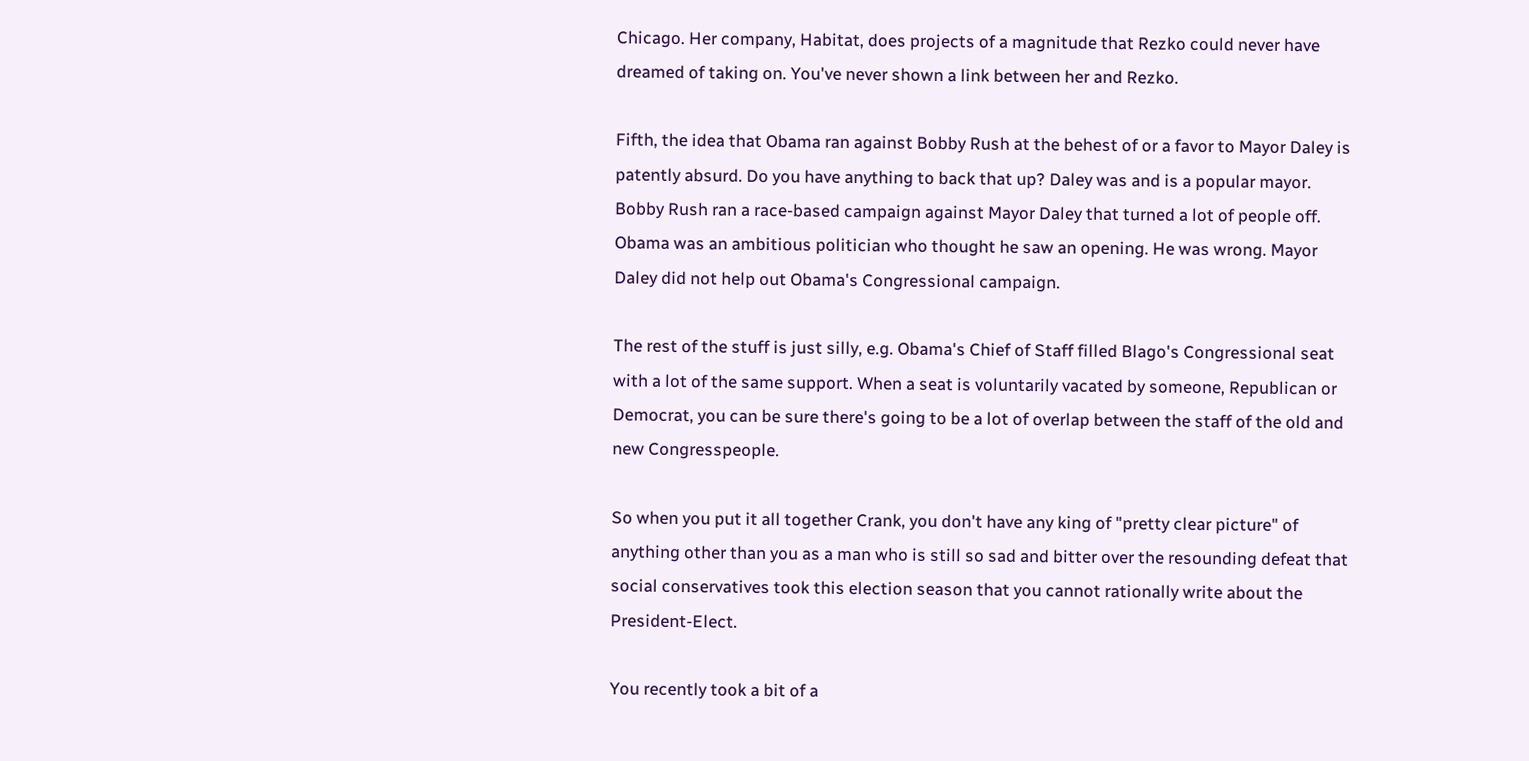Chicago. Her company, Habitat, does projects of a magnitude that Rezko could never have dreamed of taking on. You've never shown a link between her and Rezko.

Fifth, the idea that Obama ran against Bobby Rush at the behest of or a favor to Mayor Daley is patently absurd. Do you have anything to back that up? Daley was and is a popular mayor. Bobby Rush ran a race-based campaign against Mayor Daley that turned a lot of people off. Obama was an ambitious politician who thought he saw an opening. He was wrong. Mayor Daley did not help out Obama's Congressional campaign.

The rest of the stuff is just silly, e.g. Obama's Chief of Staff filled Blago's Congressional seat with a lot of the same support. When a seat is voluntarily vacated by someone, Republican or Democrat, you can be sure there's going to be a lot of overlap between the staff of the old and new Congresspeople.

So when you put it all together Crank, you don't have any king of "pretty clear picture" of anything other than you as a man who is still so sad and bitter over the resounding defeat that social conservatives took this election season that you cannot rationally write about the President-Elect.

You recently took a bit of a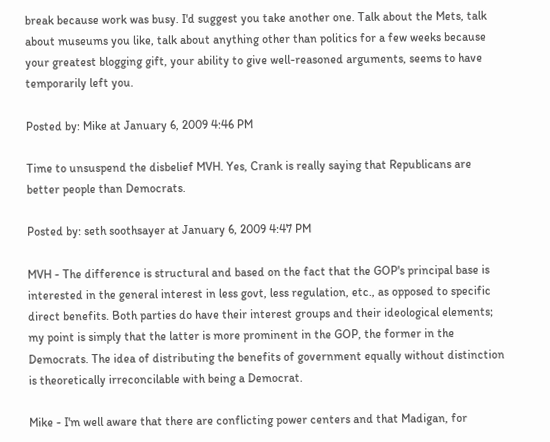break because work was busy. I'd suggest you take another one. Talk about the Mets, talk about museums you like, talk about anything other than politics for a few weeks because your greatest blogging gift, your ability to give well-reasoned arguments, seems to have temporarily left you.

Posted by: Mike at January 6, 2009 4:46 PM

Time to unsuspend the disbelief MVH. Yes, Crank is really saying that Republicans are better people than Democrats.

Posted by: seth soothsayer at January 6, 2009 4:47 PM

MVH - The difference is structural and based on the fact that the GOP's principal base is interested in the general interest in less govt, less regulation, etc., as opposed to specific direct benefits. Both parties do have their interest groups and their ideological elements; my point is simply that the latter is more prominent in the GOP, the former in the Democrats. The idea of distributing the benefits of government equally without distinction is theoretically irreconcilable with being a Democrat.

Mike - I'm well aware that there are conflicting power centers and that Madigan, for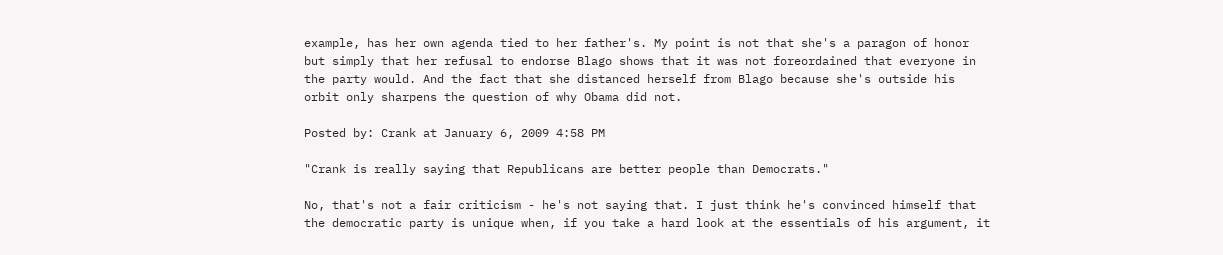example, has her own agenda tied to her father's. My point is not that she's a paragon of honor but simply that her refusal to endorse Blago shows that it was not foreordained that everyone in the party would. And the fact that she distanced herself from Blago because she's outside his orbit only sharpens the question of why Obama did not.

Posted by: Crank at January 6, 2009 4:58 PM

"Crank is really saying that Republicans are better people than Democrats."

No, that's not a fair criticism - he's not saying that. I just think he's convinced himself that the democratic party is unique when, if you take a hard look at the essentials of his argument, it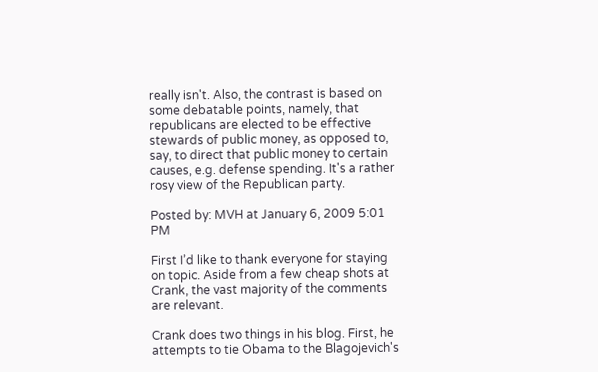really isn't. Also, the contrast is based on some debatable points, namely, that republicans are elected to be effective stewards of public money, as opposed to, say, to direct that public money to certain causes, e.g. defense spending. It's a rather rosy view of the Republican party.

Posted by: MVH at January 6, 2009 5:01 PM

First I’d like to thank everyone for staying on topic. Aside from a few cheap shots at Crank, the vast majority of the comments are relevant.

Crank does two things in his blog. First, he attempts to tie Obama to the Blagojevich's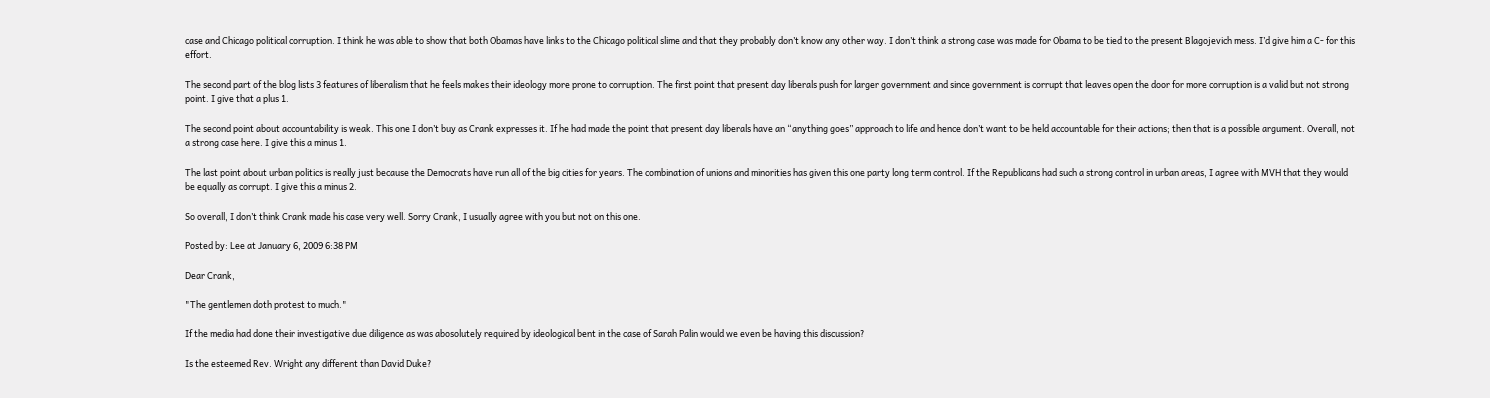case and Chicago political corruption. I think he was able to show that both Obamas have links to the Chicago political slime and that they probably don’t know any other way. I don’t think a strong case was made for Obama to be tied to the present Blagojevich mess. I’d give him a C- for this effort.

The second part of the blog lists 3 features of liberalism that he feels makes their ideology more prone to corruption. The first point that present day liberals push for larger government and since government is corrupt that leaves open the door for more corruption is a valid but not strong point. I give that a plus 1.

The second point about accountability is weak. This one I don’t buy as Crank expresses it. If he had made the point that present day liberals have an “anything goes” approach to life and hence don’t want to be held accountable for their actions; then that is a possible argument. Overall, not a strong case here. I give this a minus 1.

The last point about urban politics is really just because the Democrats have run all of the big cities for years. The combination of unions and minorities has given this one party long term control. If the Republicans had such a strong control in urban areas, I agree with MVH that they would be equally as corrupt. I give this a minus 2.

So overall, I don’t think Crank made his case very well. Sorry Crank, I usually agree with you but not on this one.

Posted by: Lee at January 6, 2009 6:38 PM

Dear Crank,

"The gentlemen doth protest to much."

If the media had done their investigative due diligence as was abosolutely required by ideological bent in the case of Sarah Palin would we even be having this discussion?

Is the esteemed Rev. Wright any different than David Duke?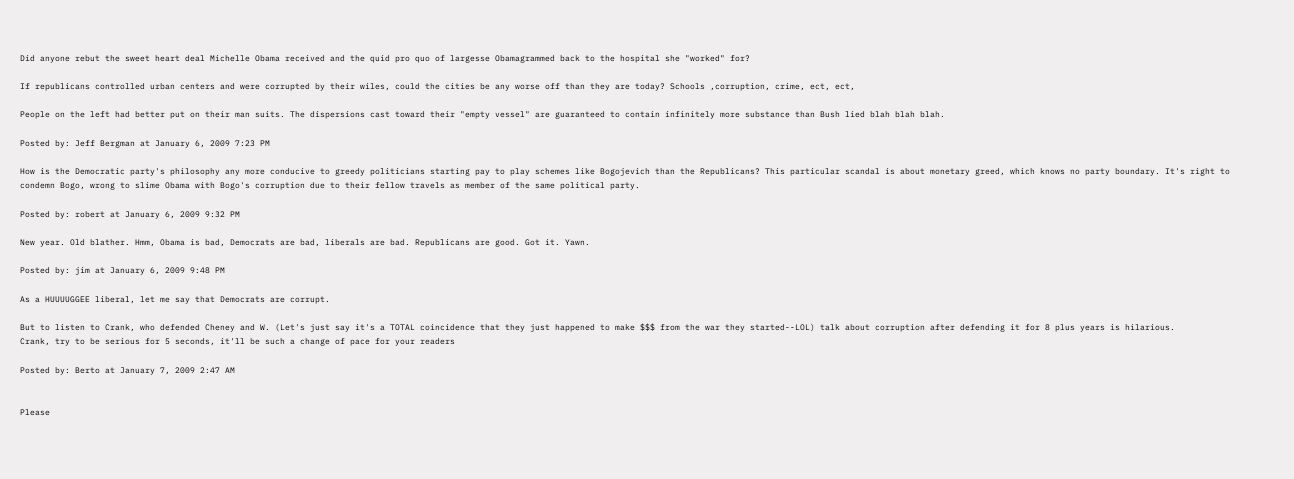Did anyone rebut the sweet heart deal Michelle Obama received and the quid pro quo of largesse Obamagrammed back to the hospital she "worked" for?

If republicans controlled urban centers and were corrupted by their wiles, could the cities be any worse off than they are today? Schools ,corruption, crime, ect, ect,

People on the left had better put on their man suits. The dispersions cast toward their "empty vessel" are guaranteed to contain infinitely more substance than Bush lied blah blah blah.

Posted by: Jeff Bergman at January 6, 2009 7:23 PM

How is the Democratic party's philosophy any more conducive to greedy politicians starting pay to play schemes like Bogojevich than the Republicans? This particular scandal is about monetary greed, which knows no party boundary. It's right to condemn Bogo, wrong to slime Obama with Bogo's corruption due to their fellow travels as member of the same political party.

Posted by: robert at January 6, 2009 9:32 PM

New year. Old blather. Hmm, Obama is bad, Democrats are bad, liberals are bad. Republicans are good. Got it. Yawn.

Posted by: jim at January 6, 2009 9:48 PM

As a HUUUUGGEE liberal, let me say that Democrats are corrupt.

But to listen to Crank, who defended Cheney and W. (Let's just say it's a TOTAL coincidence that they just happened to make $$$ from the war they started--LOL) talk about corruption after defending it for 8 plus years is hilarious.
Crank, try to be serious for 5 seconds, it'll be such a change of pace for your readers

Posted by: Berto at January 7, 2009 2:47 AM


Please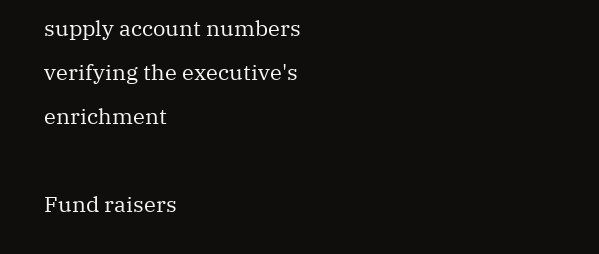supply account numbers verifying the executive's enrichment

Fund raisers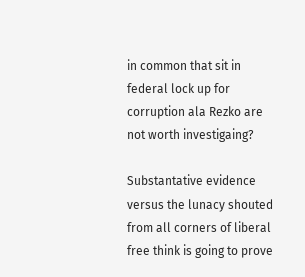in common that sit in federal lock up for corruption ala Rezko are not worth investigaing?

Substantative evidence versus the lunacy shouted from all corners of liberal free think is going to prove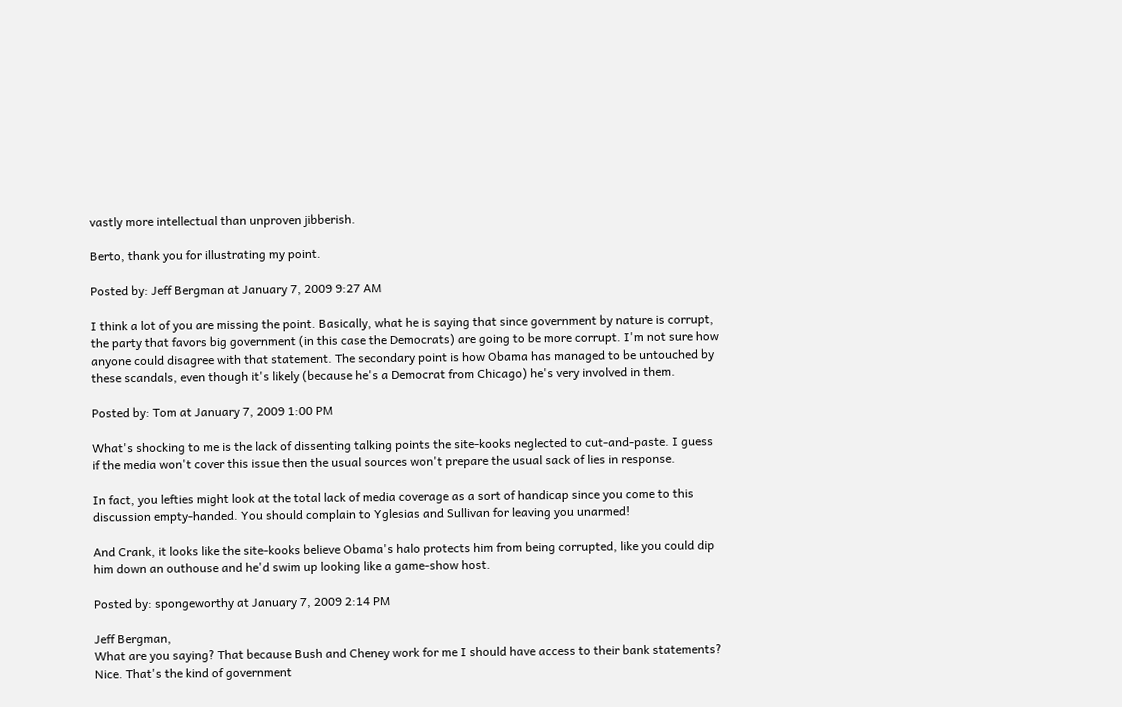vastly more intellectual than unproven jibberish.

Berto, thank you for illustrating my point.

Posted by: Jeff Bergman at January 7, 2009 9:27 AM

I think a lot of you are missing the point. Basically, what he is saying that since government by nature is corrupt, the party that favors big government (in this case the Democrats) are going to be more corrupt. I'm not sure how anyone could disagree with that statement. The secondary point is how Obama has managed to be untouched by these scandals, even though it's likely (because he's a Democrat from Chicago) he's very involved in them.

Posted by: Tom at January 7, 2009 1:00 PM

What's shocking to me is the lack of dissenting talking points the site-kooks neglected to cut-and-paste. I guess if the media won't cover this issue then the usual sources won't prepare the usual sack of lies in response.

In fact, you lefties might look at the total lack of media coverage as a sort of handicap since you come to this discussion empty-handed. You should complain to Yglesias and Sullivan for leaving you unarmed!

And Crank, it looks like the site-kooks believe Obama's halo protects him from being corrupted, like you could dip him down an outhouse and he'd swim up looking like a game-show host.

Posted by: spongeworthy at January 7, 2009 2:14 PM

Jeff Bergman,
What are you saying? That because Bush and Cheney work for me I should have access to their bank statements?
Nice. That's the kind of government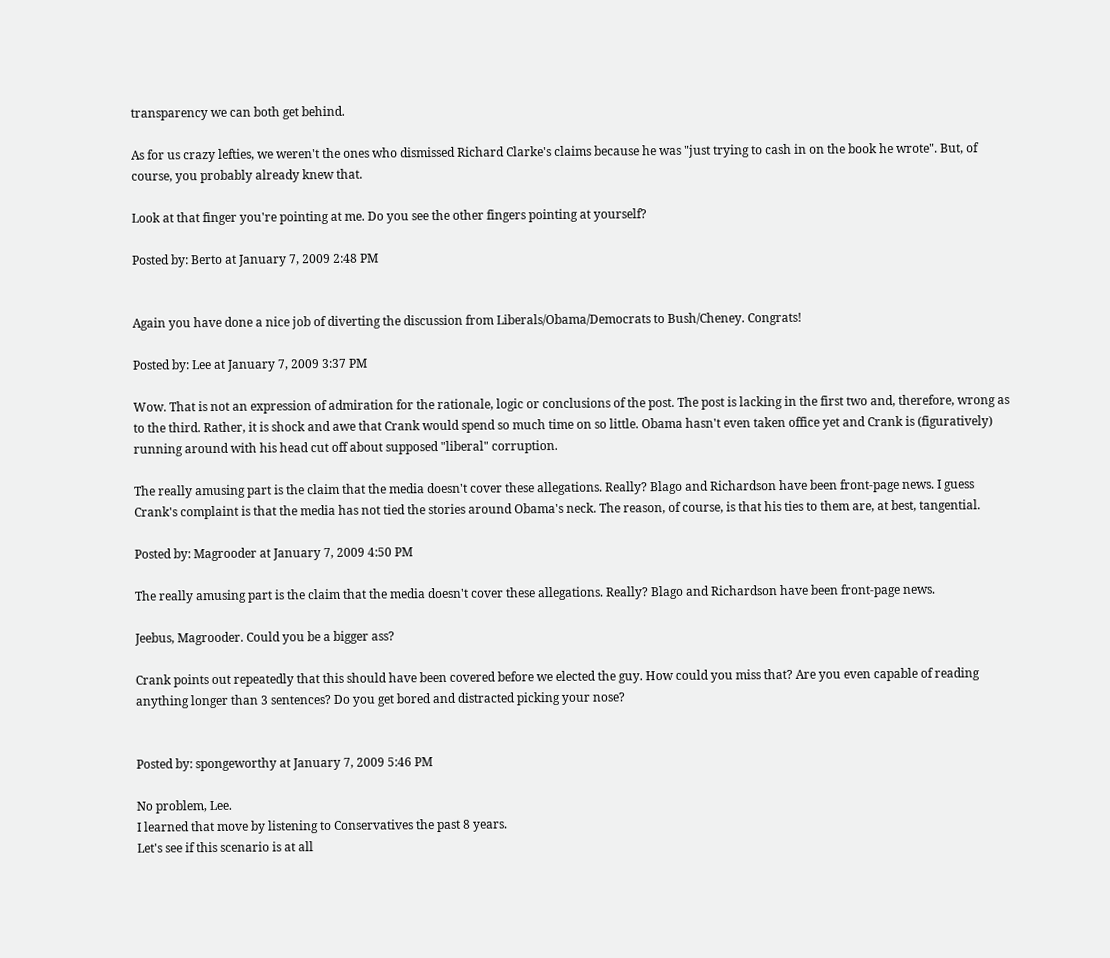transparency we can both get behind.

As for us crazy lefties, we weren't the ones who dismissed Richard Clarke's claims because he was "just trying to cash in on the book he wrote". But, of course, you probably already knew that.

Look at that finger you're pointing at me. Do you see the other fingers pointing at yourself?

Posted by: Berto at January 7, 2009 2:48 PM


Again you have done a nice job of diverting the discussion from Liberals/Obama/Democrats to Bush/Cheney. Congrats!

Posted by: Lee at January 7, 2009 3:37 PM

Wow. That is not an expression of admiration for the rationale, logic or conclusions of the post. The post is lacking in the first two and, therefore, wrong as to the third. Rather, it is shock and awe that Crank would spend so much time on so little. Obama hasn't even taken office yet and Crank is (figuratively) running around with his head cut off about supposed "liberal" corruption.

The really amusing part is the claim that the media doesn't cover these allegations. Really? Blago and Richardson have been front-page news. I guess Crank's complaint is that the media has not tied the stories around Obama's neck. The reason, of course, is that his ties to them are, at best, tangential.

Posted by: Magrooder at January 7, 2009 4:50 PM

The really amusing part is the claim that the media doesn't cover these allegations. Really? Blago and Richardson have been front-page news.

Jeebus, Magrooder. Could you be a bigger ass?

Crank points out repeatedly that this should have been covered before we elected the guy. How could you miss that? Are you even capable of reading anything longer than 3 sentences? Do you get bored and distracted picking your nose?


Posted by: spongeworthy at January 7, 2009 5:46 PM

No problem, Lee.
I learned that move by listening to Conservatives the past 8 years.
Let's see if this scenario is at all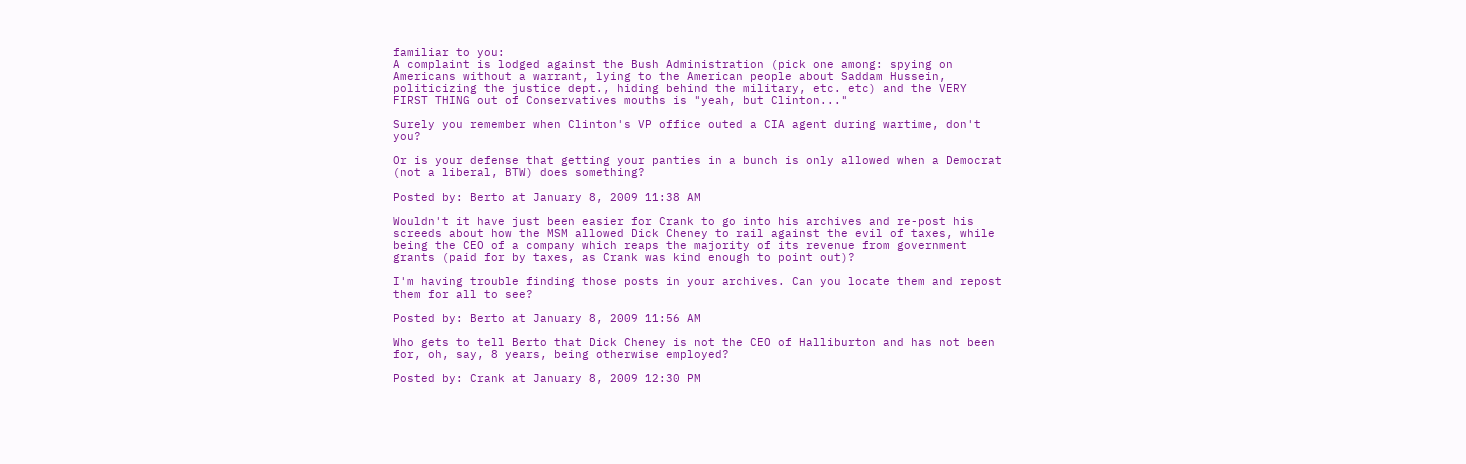familiar to you:
A complaint is lodged against the Bush Administration (pick one among: spying on Americans without a warrant, lying to the American people about Saddam Hussein, politicizing the justice dept., hiding behind the military, etc. etc) and the VERY FIRST THING out of Conservatives mouths is "yeah, but Clinton..."

Surely you remember when Clinton's VP office outed a CIA agent during wartime, don't you?

Or is your defense that getting your panties in a bunch is only allowed when a Democrat (not a liberal, BTW) does something?

Posted by: Berto at January 8, 2009 11:38 AM

Wouldn't it have just been easier for Crank to go into his archives and re-post his screeds about how the MSM allowed Dick Cheney to rail against the evil of taxes, while being the CEO of a company which reaps the majority of its revenue from government grants (paid for by taxes, as Crank was kind enough to point out)?

I'm having trouble finding those posts in your archives. Can you locate them and repost them for all to see?

Posted by: Berto at January 8, 2009 11:56 AM

Who gets to tell Berto that Dick Cheney is not the CEO of Halliburton and has not been for, oh, say, 8 years, being otherwise employed?

Posted by: Crank at January 8, 2009 12:30 PM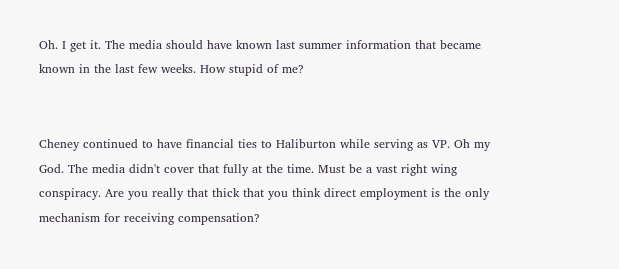Oh. I get it. The media should have known last summer information that became known in the last few weeks. How stupid of me?


Cheney continued to have financial ties to Haliburton while serving as VP. Oh my God. The media didn't cover that fully at the time. Must be a vast right wing conspiracy. Are you really that thick that you think direct employment is the only mechanism for receiving compensation?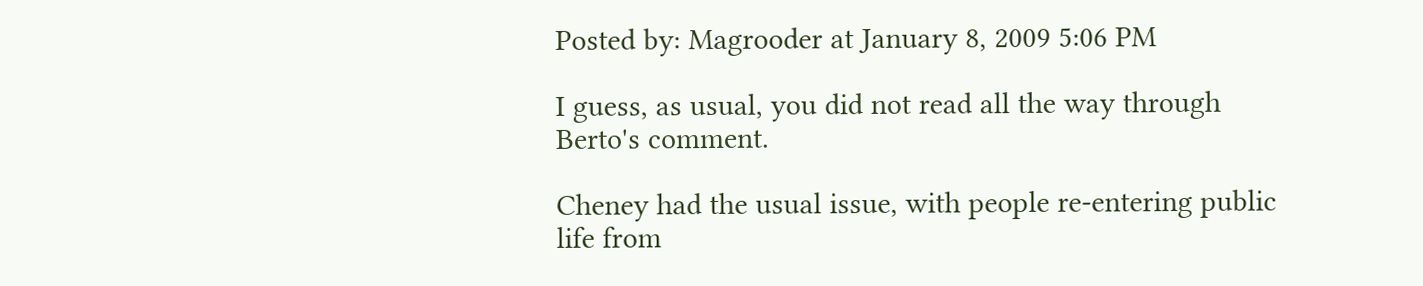Posted by: Magrooder at January 8, 2009 5:06 PM

I guess, as usual, you did not read all the way through Berto's comment.

Cheney had the usual issue, with people re-entering public life from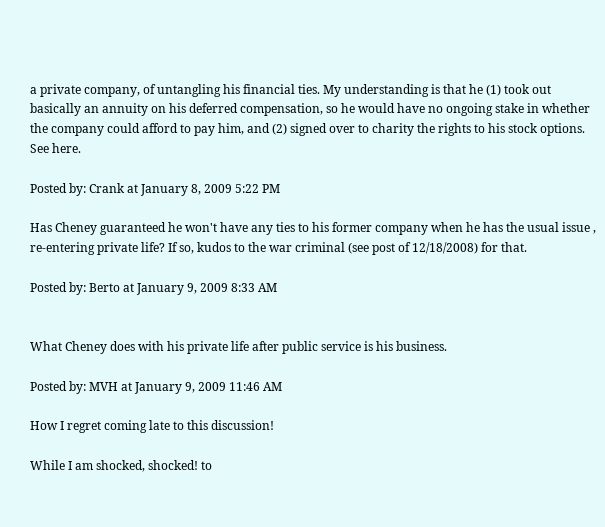a private company, of untangling his financial ties. My understanding is that he (1) took out basically an annuity on his deferred compensation, so he would have no ongoing stake in whether the company could afford to pay him, and (2) signed over to charity the rights to his stock options. See here.

Posted by: Crank at January 8, 2009 5:22 PM

Has Cheney guaranteed he won't have any ties to his former company when he has the usual issue , re-entering private life? If so, kudos to the war criminal (see post of 12/18/2008) for that.

Posted by: Berto at January 9, 2009 8:33 AM


What Cheney does with his private life after public service is his business.

Posted by: MVH at January 9, 2009 11:46 AM

How I regret coming late to this discussion!

While I am shocked, shocked! to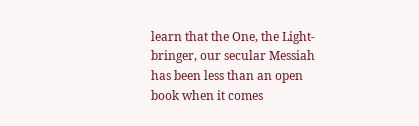learn that the One, the Light-bringer, our secular Messiah has been less than an open book when it comes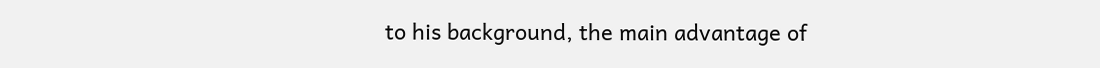to his background, the main advantage of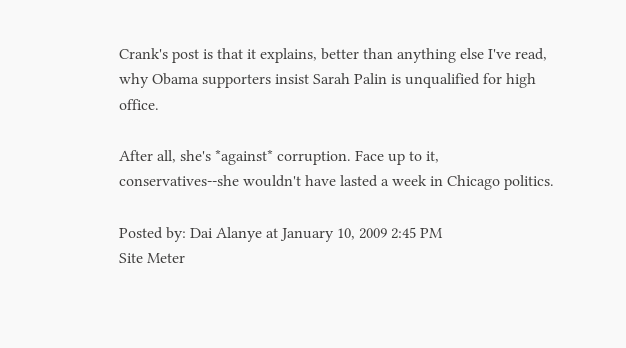Crank's post is that it explains, better than anything else I've read, why Obama supporters insist Sarah Palin is unqualified for high office.

After all, she's *against* corruption. Face up to it, conservatives--she wouldn't have lasted a week in Chicago politics.

Posted by: Dai Alanye at January 10, 2009 2:45 PM
Site Meter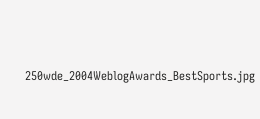250wde_2004WeblogAwards_BestSports.jpg